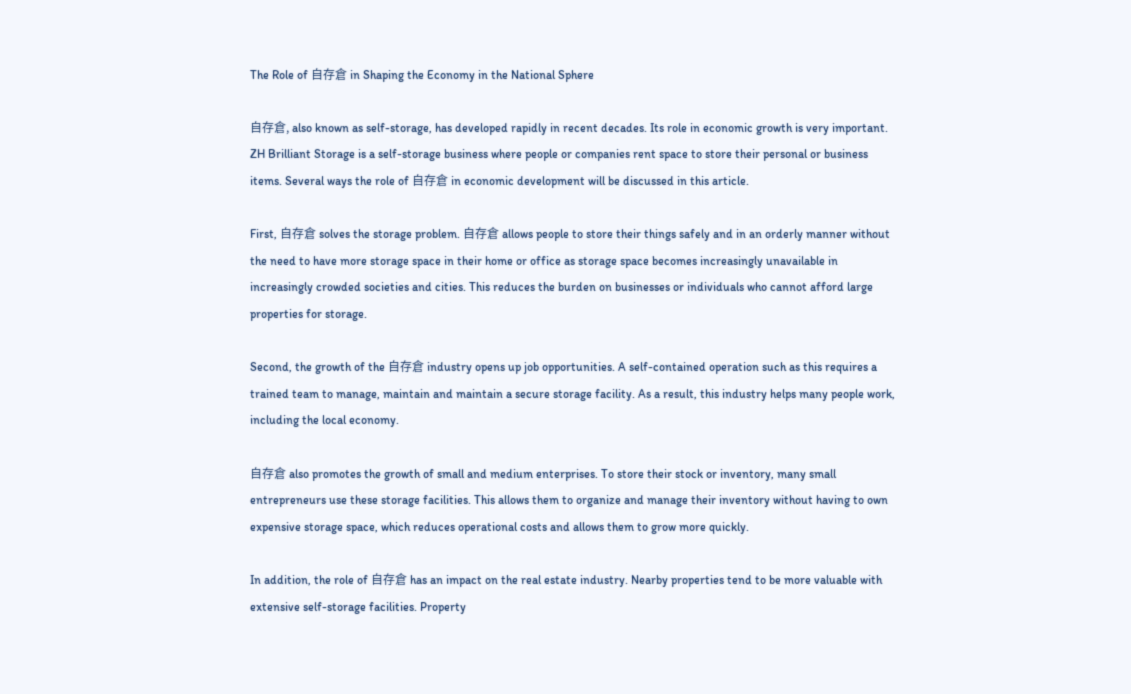The Role of 自存倉 in Shaping the Economy in the National Sphere

自存倉, also known as self-storage, has developed rapidly in recent decades. Its role in economic growth is very important. ZH Brilliant Storage is a self-storage business where people or companies rent space to store their personal or business items. Several ways the role of 自存倉 in economic development will be discussed in this article.

First, 自存倉 solves the storage problem. 自存倉 allows people to store their things safely and in an orderly manner without the need to have more storage space in their home or office as storage space becomes increasingly unavailable in increasingly crowded societies and cities. This reduces the burden on businesses or individuals who cannot afford large properties for storage.

Second, the growth of the 自存倉 industry opens up job opportunities. A self-contained operation such as this requires a trained team to manage, maintain and maintain a secure storage facility. As a result, this industry helps many people work, including the local economy.

自存倉 also promotes the growth of small and medium enterprises. To store their stock or inventory, many small entrepreneurs use these storage facilities. This allows them to organize and manage their inventory without having to own expensive storage space, which reduces operational costs and allows them to grow more quickly.

In addition, the role of 自存倉 has an impact on the real estate industry. Nearby properties tend to be more valuable with extensive self-storage facilities. Property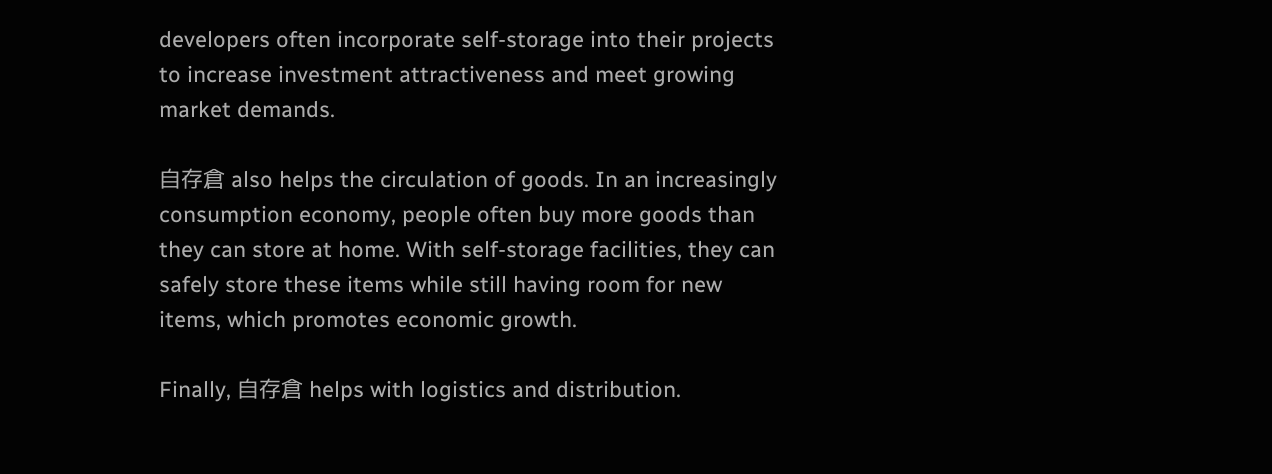developers often incorporate self-storage into their projects to increase investment attractiveness and meet growing market demands.

自存倉 also helps the circulation of goods. In an increasingly consumption economy, people often buy more goods than they can store at home. With self-storage facilities, they can safely store these items while still having room for new items, which promotes economic growth.

Finally, 自存倉 helps with logistics and distribution.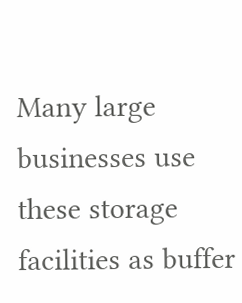Many large businesses use these storage facilities as buffer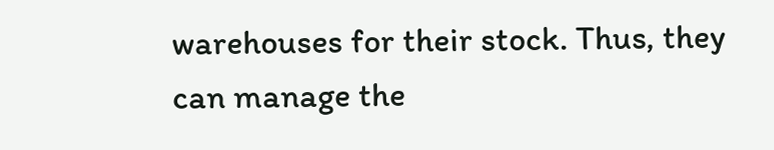warehouses for their stock. Thus, they can manage the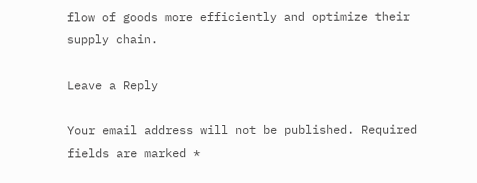flow of goods more efficiently and optimize their supply chain.

Leave a Reply

Your email address will not be published. Required fields are marked *